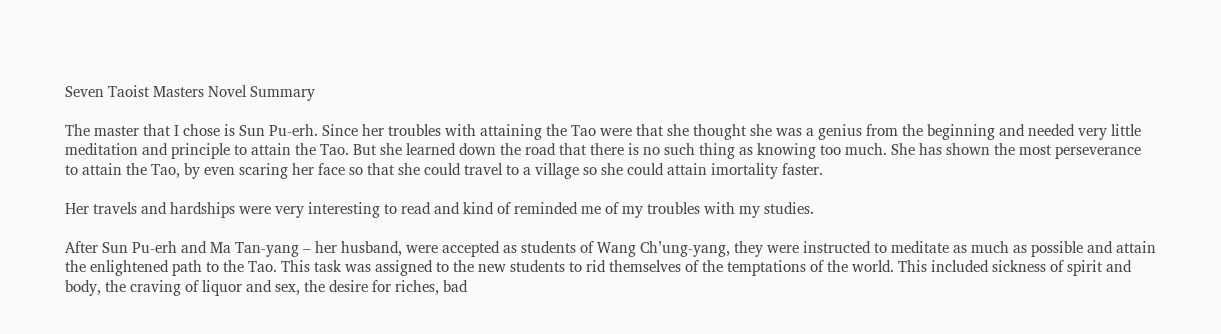Seven Taoist Masters Novel Summary

The master that I chose is Sun Pu-erh. Since her troubles with attaining the Tao were that she thought she was a genius from the beginning and needed very little meditation and principle to attain the Tao. But she learned down the road that there is no such thing as knowing too much. She has shown the most perseverance to attain the Tao, by even scaring her face so that she could travel to a village so she could attain imortality faster.

Her travels and hardships were very interesting to read and kind of reminded me of my troubles with my studies.

After Sun Pu-erh and Ma Tan-yang – her husband, were accepted as students of Wang Ch’ung-yang, they were instructed to meditate as much as possible and attain the enlightened path to the Tao. This task was assigned to the new students to rid themselves of the temptations of the world. This included sickness of spirit and body, the craving of liquor and sex, the desire for riches, bad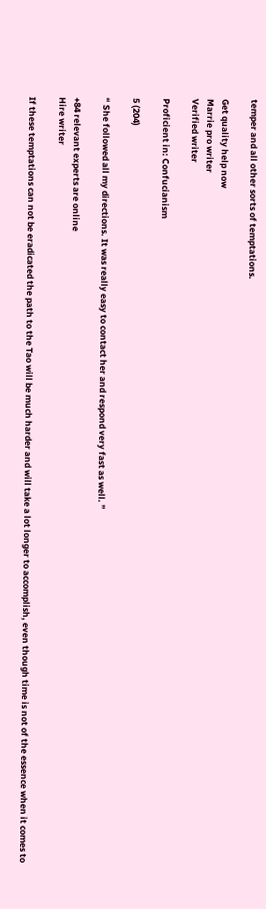temper and all other sorts of temptations.

Get quality help now
Marrie pro writer
Verified writer

Proficient in: Confucianism

5 (204)

“ She followed all my directions. It was really easy to contact her and respond very fast as well. ”

+84 relevant experts are online
Hire writer

If these temptations can not be eradicated the path to the Tao will be much harder and will take a lot longer to accomplish, even though time is not of the essence when it comes to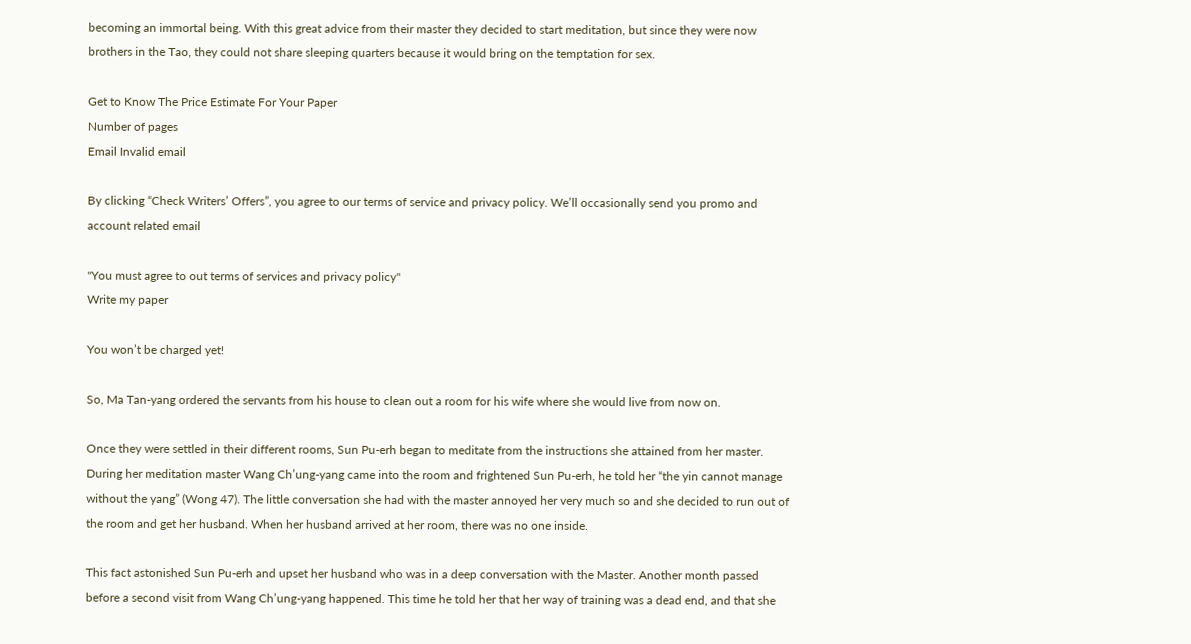becoming an immortal being. With this great advice from their master they decided to start meditation, but since they were now brothers in the Tao, they could not share sleeping quarters because it would bring on the temptation for sex.

Get to Know The Price Estimate For Your Paper
Number of pages
Email Invalid email

By clicking “Check Writers’ Offers”, you agree to our terms of service and privacy policy. We’ll occasionally send you promo and account related email

"You must agree to out terms of services and privacy policy"
Write my paper

You won’t be charged yet!

So, Ma Tan-yang ordered the servants from his house to clean out a room for his wife where she would live from now on.

Once they were settled in their different rooms, Sun Pu-erh began to meditate from the instructions she attained from her master. During her meditation master Wang Ch’ung-yang came into the room and frightened Sun Pu-erh, he told her “the yin cannot manage without the yang” (Wong 47). The little conversation she had with the master annoyed her very much so and she decided to run out of the room and get her husband. When her husband arrived at her room, there was no one inside.

This fact astonished Sun Pu-erh and upset her husband who was in a deep conversation with the Master. Another month passed before a second visit from Wang Ch’ung-yang happened. This time he told her that her way of training was a dead end, and that she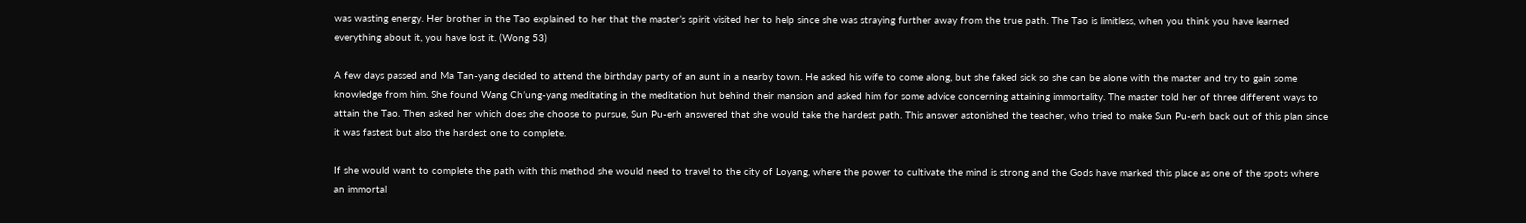was wasting energy. Her brother in the Tao explained to her that the master’s spirit visited her to help since she was straying further away from the true path. The Tao is limitless, when you think you have learned everything about it, you have lost it. (Wong 53)

A few days passed and Ma Tan-yang decided to attend the birthday party of an aunt in a nearby town. He asked his wife to come along, but she faked sick so she can be alone with the master and try to gain some knowledge from him. She found Wang Ch’ung-yang meditating in the meditation hut behind their mansion and asked him for some advice concerning attaining immortality. The master told her of three different ways to attain the Tao. Then asked her which does she choose to pursue, Sun Pu-erh answered that she would take the hardest path. This answer astonished the teacher, who tried to make Sun Pu-erh back out of this plan since it was fastest but also the hardest one to complete.

If she would want to complete the path with this method she would need to travel to the city of Loyang, where the power to cultivate the mind is strong and the Gods have marked this place as one of the spots where an immortal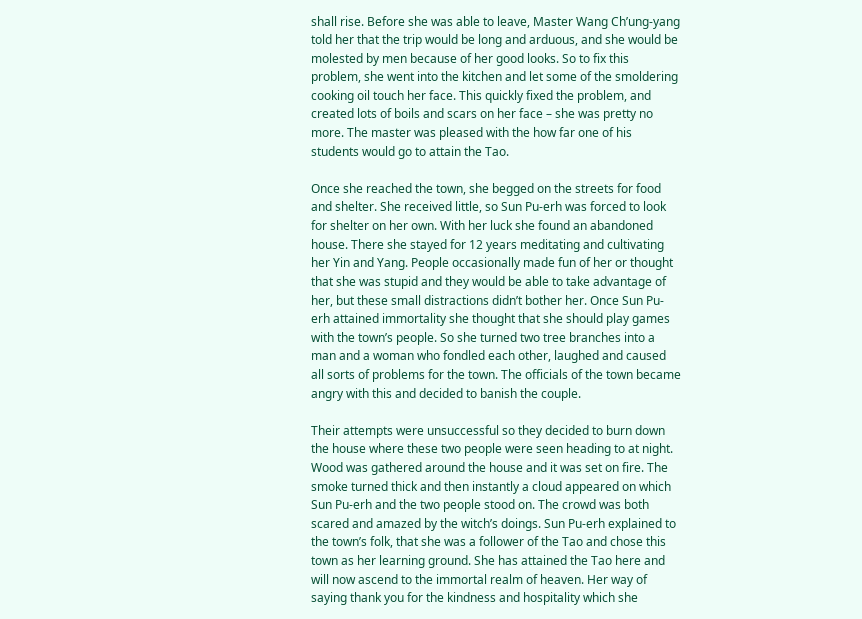shall rise. Before she was able to leave, Master Wang Ch’ung-yang told her that the trip would be long and arduous, and she would be molested by men because of her good looks. So to fix this problem, she went into the kitchen and let some of the smoldering cooking oil touch her face. This quickly fixed the problem, and created lots of boils and scars on her face – she was pretty no more. The master was pleased with the how far one of his students would go to attain the Tao.

Once she reached the town, she begged on the streets for food and shelter. She received little, so Sun Pu-erh was forced to look for shelter on her own. With her luck she found an abandoned house. There she stayed for 12 years meditating and cultivating her Yin and Yang. People occasionally made fun of her or thought that she was stupid and they would be able to take advantage of her, but these small distractions didn’t bother her. Once Sun Pu-erh attained immortality she thought that she should play games with the town’s people. So she turned two tree branches into a man and a woman who fondled each other, laughed and caused all sorts of problems for the town. The officials of the town became angry with this and decided to banish the couple.

Their attempts were unsuccessful so they decided to burn down the house where these two people were seen heading to at night. Wood was gathered around the house and it was set on fire. The smoke turned thick and then instantly a cloud appeared on which Sun Pu-erh and the two people stood on. The crowd was both scared and amazed by the witch’s doings. Sun Pu-erh explained to the town’s folk, that she was a follower of the Tao and chose this town as her learning ground. She has attained the Tao here and will now ascend to the immortal realm of heaven. Her way of saying thank you for the kindness and hospitality which she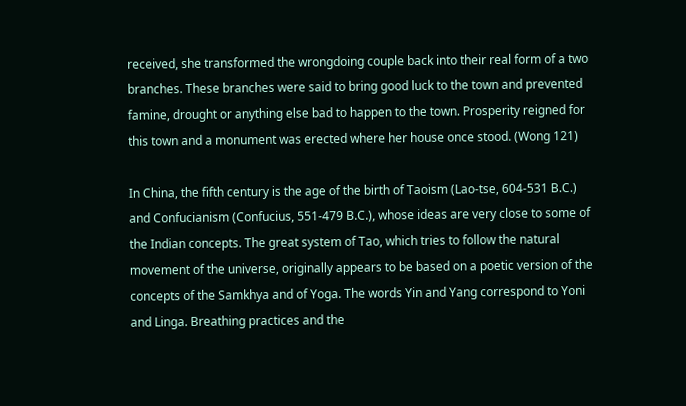received, she transformed the wrongdoing couple back into their real form of a two branches. These branches were said to bring good luck to the town and prevented famine, drought or anything else bad to happen to the town. Prosperity reigned for this town and a monument was erected where her house once stood. (Wong 121)

In China, the fifth century is the age of the birth of Taoism (Lao-tse, 604-531 B.C.) and Confucianism (Confucius, 551-479 B.C.), whose ideas are very close to some of the Indian concepts. The great system of Tao, which tries to follow the natural movement of the universe, originally appears to be based on a poetic version of the concepts of the Samkhya and of Yoga. The words Yin and Yang correspond to Yoni and Linga. Breathing practices and the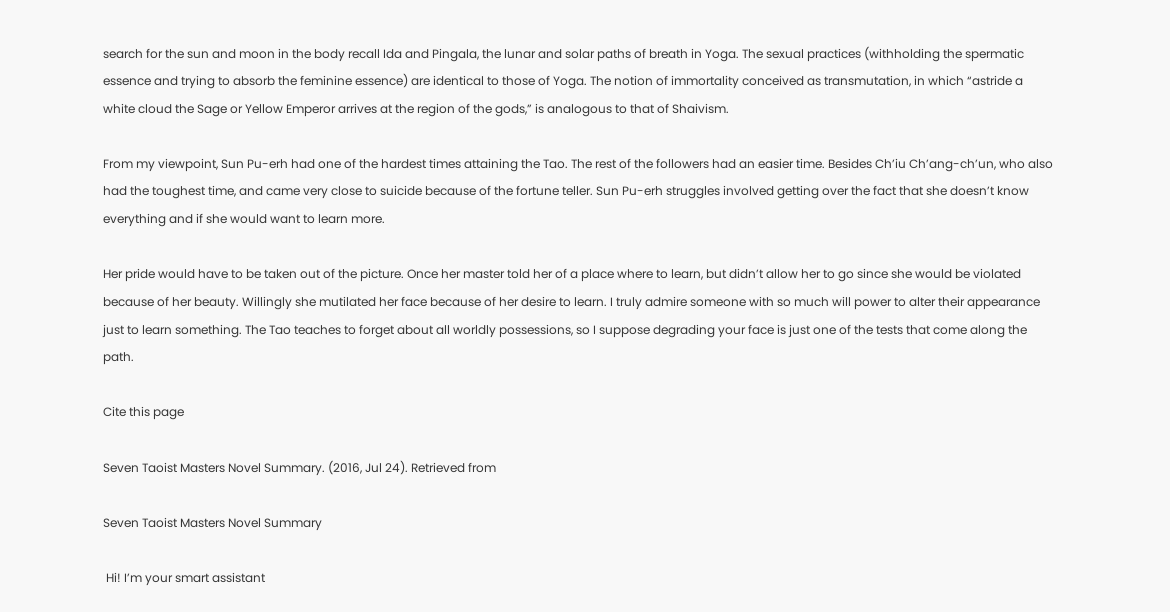search for the sun and moon in the body recall Ida and Pingala, the lunar and solar paths of breath in Yoga. The sexual practices (withholding the spermatic essence and trying to absorb the feminine essence) are identical to those of Yoga. The notion of immortality conceived as transmutation, in which “astride a white cloud the Sage or Yellow Emperor arrives at the region of the gods,” is analogous to that of Shaivism.

From my viewpoint, Sun Pu-erh had one of the hardest times attaining the Tao. The rest of the followers had an easier time. Besides Ch’iu Ch’ang-ch’un, who also had the toughest time, and came very close to suicide because of the fortune teller. Sun Pu-erh struggles involved getting over the fact that she doesn’t know everything and if she would want to learn more.

Her pride would have to be taken out of the picture. Once her master told her of a place where to learn, but didn’t allow her to go since she would be violated because of her beauty. Willingly she mutilated her face because of her desire to learn. I truly admire someone with so much will power to alter their appearance just to learn something. The Tao teaches to forget about all worldly possessions, so I suppose degrading your face is just one of the tests that come along the path.

Cite this page

Seven Taoist Masters Novel Summary. (2016, Jul 24). Retrieved from

Seven Taoist Masters Novel Summary

 Hi! I’m your smart assistant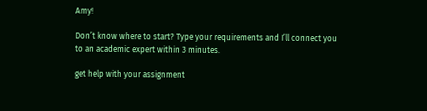Amy!

Don’t know where to start? Type your requirements and I’ll connect you to an academic expert within 3 minutes.

get help with your assignment